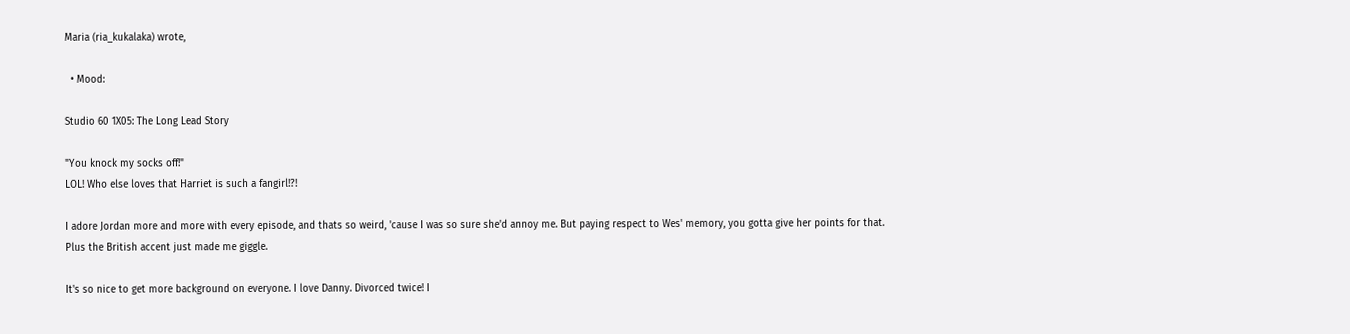Maria (ria_kukalaka) wrote,

  • Mood:

Studio 60 1X05: The Long Lead Story

"You knock my socks off!"
LOL! Who else loves that Harriet is such a fangirl!?!

I adore Jordan more and more with every episode, and thats so weird, 'cause I was so sure she'd annoy me. But paying respect to Wes' memory, you gotta give her points for that. Plus the British accent just made me giggle.

It's so nice to get more background on everyone. I love Danny. Divorced twice! I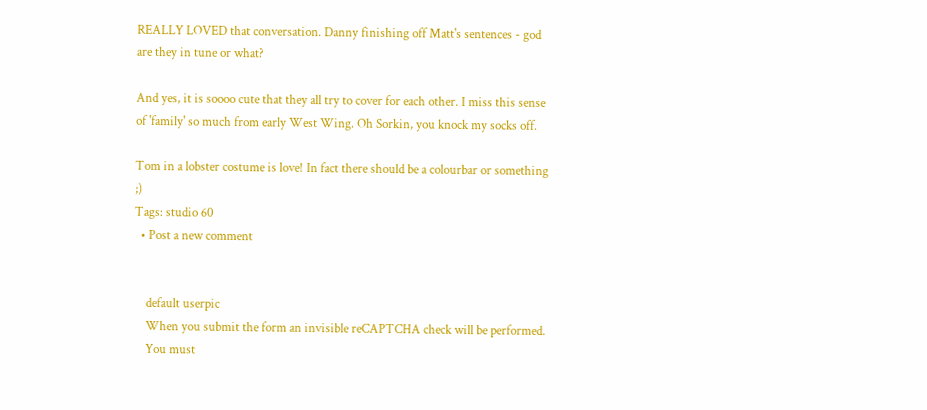REALLY LOVED that conversation. Danny finishing off Matt's sentences - god are they in tune or what?

And yes, it is soooo cute that they all try to cover for each other. I miss this sense of 'family' so much from early West Wing. Oh Sorkin, you knock my socks off.

Tom in a lobster costume is love! In fact there should be a colourbar or something ;)
Tags: studio 60
  • Post a new comment


    default userpic
    When you submit the form an invisible reCAPTCHA check will be performed.
    You must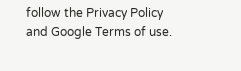follow the Privacy Policy and Google Terms of use.